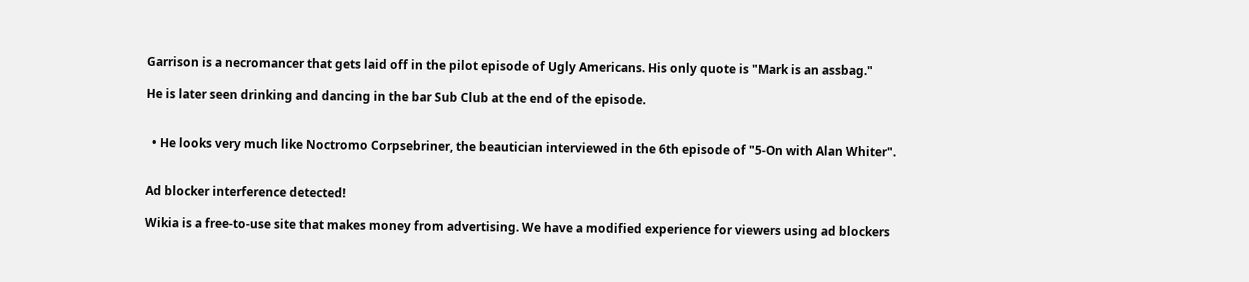Garrison is a necromancer that gets laid off in the pilot episode of Ugly Americans. His only quote is "Mark is an assbag."

He is later seen drinking and dancing in the bar Sub Club at the end of the episode.


  • He looks very much like Noctromo Corpsebriner, the beautician interviewed in the 6th episode of "5-On with Alan Whiter".


Ad blocker interference detected!

Wikia is a free-to-use site that makes money from advertising. We have a modified experience for viewers using ad blockers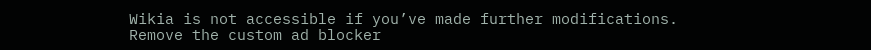Wikia is not accessible if you’ve made further modifications. Remove the custom ad blocker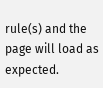rule(s) and the page will load as expected.